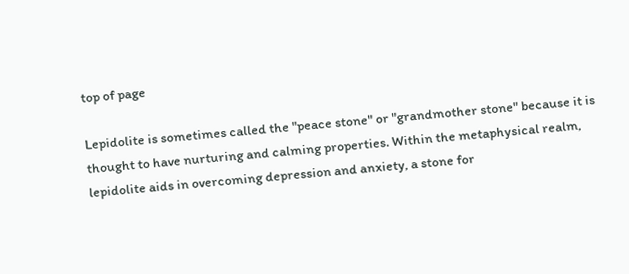top of page

Lepidolite is sometimes called the "peace stone" or "grandmother stone" because it is thought to have nurturing and calming properties. Within the metaphysical realm, lepidolite aids in overcoming depression and anxiety, a stone for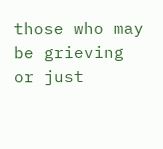those who may be grieving or just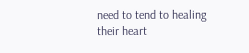need to tend to healing their heart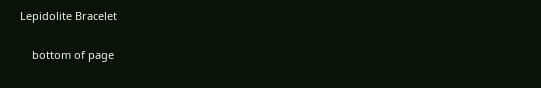Lepidolite Bracelet

    bottom of page